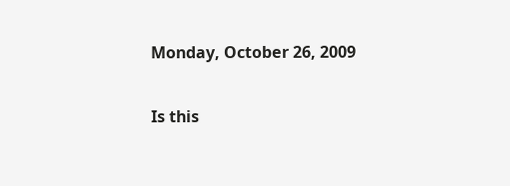Monday, October 26, 2009

Is this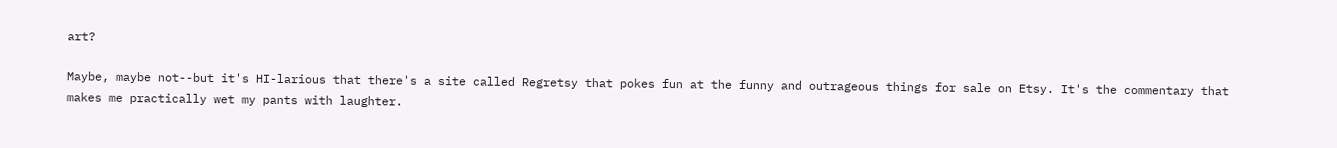art?

Maybe, maybe not--but it's HI-larious that there's a site called Regretsy that pokes fun at the funny and outrageous things for sale on Etsy. It's the commentary that makes me practically wet my pants with laughter.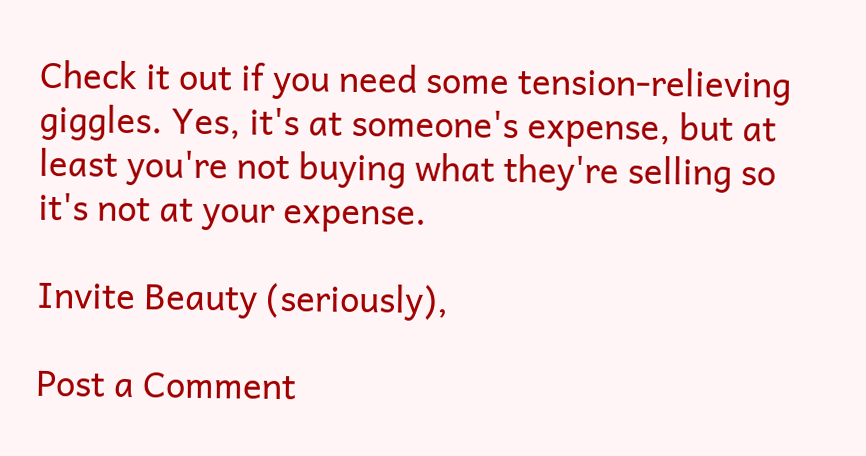Check it out if you need some tension-relieving giggles. Yes, it's at someone's expense, but at least you're not buying what they're selling so it's not at your expense.

Invite Beauty (seriously),

Post a Comment